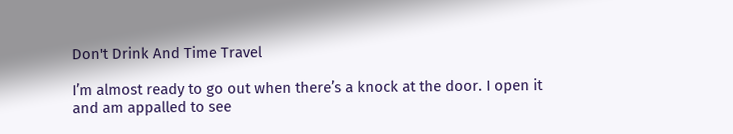Don't Drink And Time Travel

I’m almost ready to go out when there’s a knock at the door. I open it and am appalled to see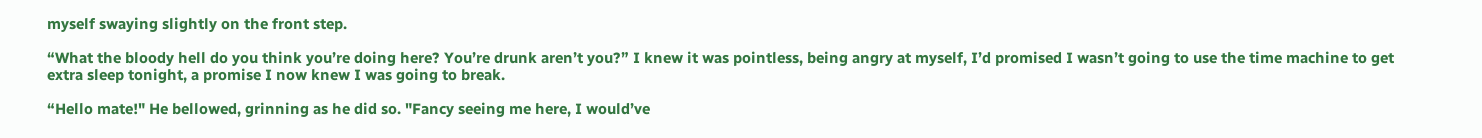myself swaying slightly on the front step.

“What the bloody hell do you think you’re doing here? You’re drunk aren’t you?” I knew it was pointless, being angry at myself, I’d promised I wasn’t going to use the time machine to get extra sleep tonight, a promise I now knew I was going to break.

“Hello mate!" He bellowed, grinning as he did so. "Fancy seeing me here, I would’ve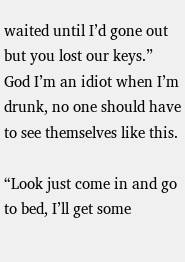waited until I’d gone out but you lost our keys.” God I’m an idiot when I’m drunk, no one should have to see themselves like this.

“Look just come in and go to bed, I’ll get some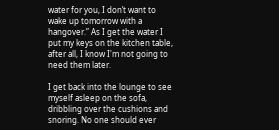water for you, I don’t want to wake up tomorrow with a hangover.” As I get the water I put my keys on the kitchen table, after all, I know I'm not going to need them later.

I get back into the lounge to see myself asleep on the sofa, dribbling over the cushions and snoring. No one should ever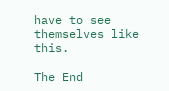have to see themselves like this.

The End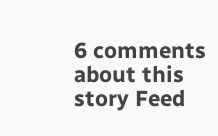6 comments about this story Feed